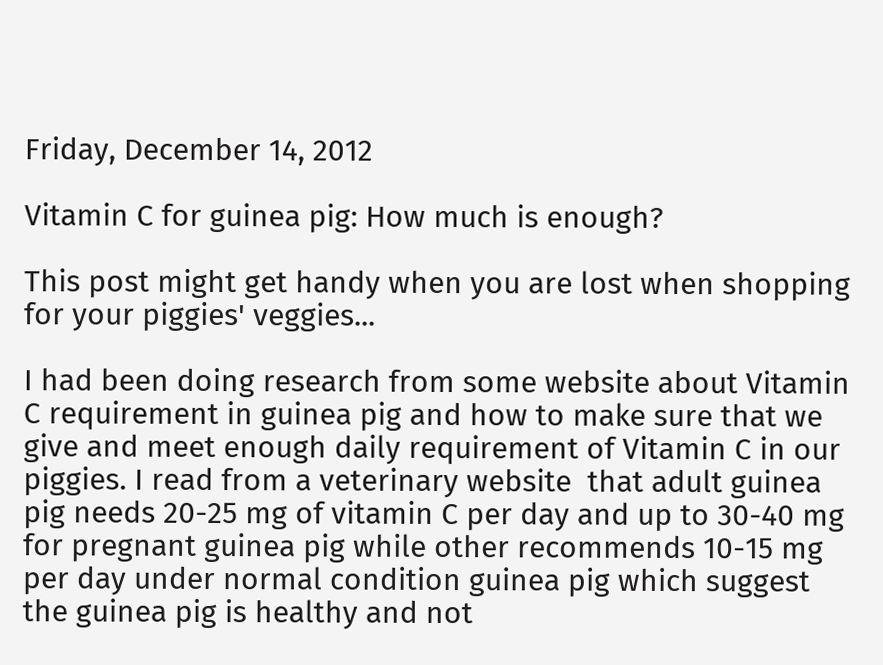Friday, December 14, 2012

Vitamin C for guinea pig: How much is enough?

This post might get handy when you are lost when shopping for your piggies' veggies...

I had been doing research from some website about Vitamin C requirement in guinea pig and how to make sure that we give and meet enough daily requirement of Vitamin C in our piggies. I read from a veterinary website  that adult guinea pig needs 20-25 mg of vitamin C per day and up to 30-40 mg for pregnant guinea pig while other recommends 10-15 mg per day under normal condition guinea pig which suggest the guinea pig is healthy and not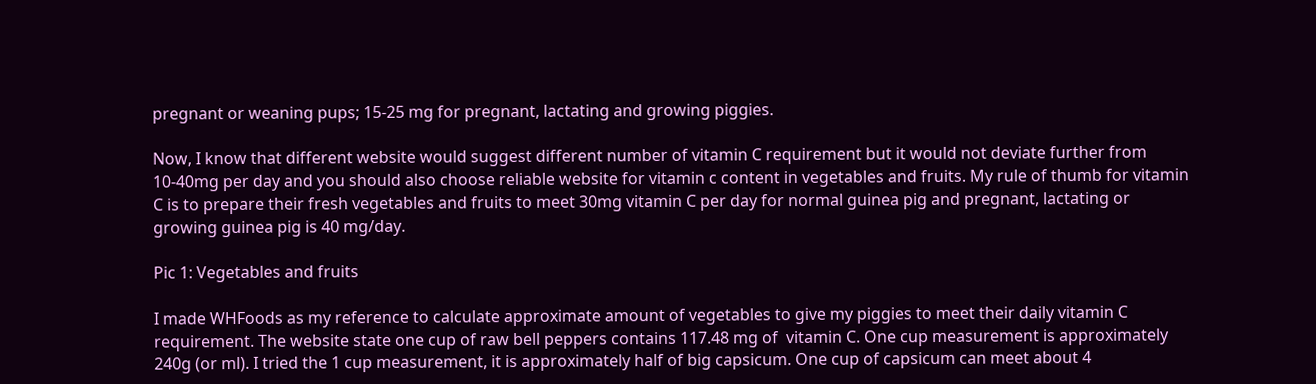pregnant or weaning pups; 15-25 mg for pregnant, lactating and growing piggies.

Now, I know that different website would suggest different number of vitamin C requirement but it would not deviate further from 10-40mg per day and you should also choose reliable website for vitamin c content in vegetables and fruits. My rule of thumb for vitamin C is to prepare their fresh vegetables and fruits to meet 30mg vitamin C per day for normal guinea pig and pregnant, lactating or growing guinea pig is 40 mg/day.

Pic 1: Vegetables and fruits

I made WHFoods as my reference to calculate approximate amount of vegetables to give my piggies to meet their daily vitamin C requirement. The website state one cup of raw bell peppers contains 117.48 mg of  vitamin C. One cup measurement is approximately 240g (or ml). I tried the 1 cup measurement, it is approximately half of big capsicum. One cup of capsicum can meet about 4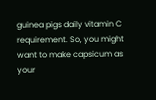guinea pigs daily vitamin C requirement. So, you might want to make capsicum as your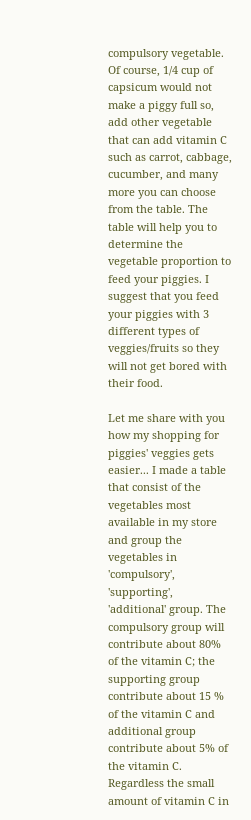compulsory vegetable. Of course, 1/4 cup of capsicum would not make a piggy full so, add other vegetable that can add vitamin C such as carrot, cabbage, cucumber, and many more you can choose from the table. The table will help you to determine the vegetable proportion to feed your piggies. I suggest that you feed your piggies with 3 different types of veggies/fruits so they will not get bored with their food.

Let me share with you how my shopping for piggies' veggies gets easier... I made a table that consist of the vegetables most available in my store and group the vegetables in 'compulsory', 'supporting', 'additional' group. The compulsory group will contribute about 80% of the vitamin C; the supporting group contribute about 15 % of the vitamin C and additional group contribute about 5% of the vitamin C. Regardless the small amount of vitamin C in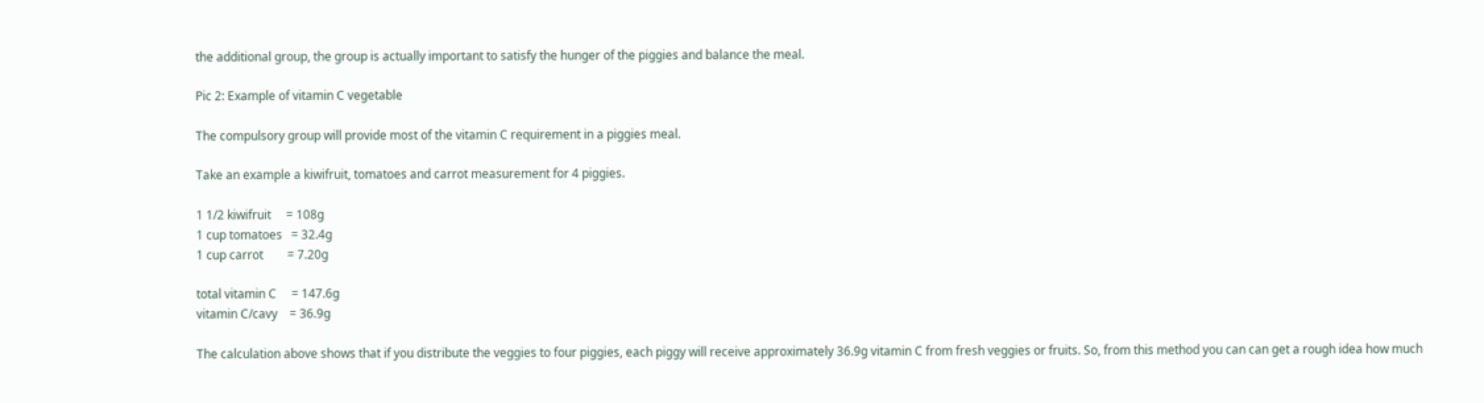the additional group, the group is actually important to satisfy the hunger of the piggies and balance the meal.

Pic 2: Example of vitamin C vegetable

The compulsory group will provide most of the vitamin C requirement in a piggies meal.

Take an example a kiwifruit, tomatoes and carrot measurement for 4 piggies.

1 1/2 kiwifruit     = 108g
1 cup tomatoes   = 32.4g
1 cup carrot        = 7.20g

total vitamin C     = 147.6g
vitamin C/cavy    = 36.9g

The calculation above shows that if you distribute the veggies to four piggies, each piggy will receive approximately 36.9g vitamin C from fresh veggies or fruits. So, from this method you can can get a rough idea how much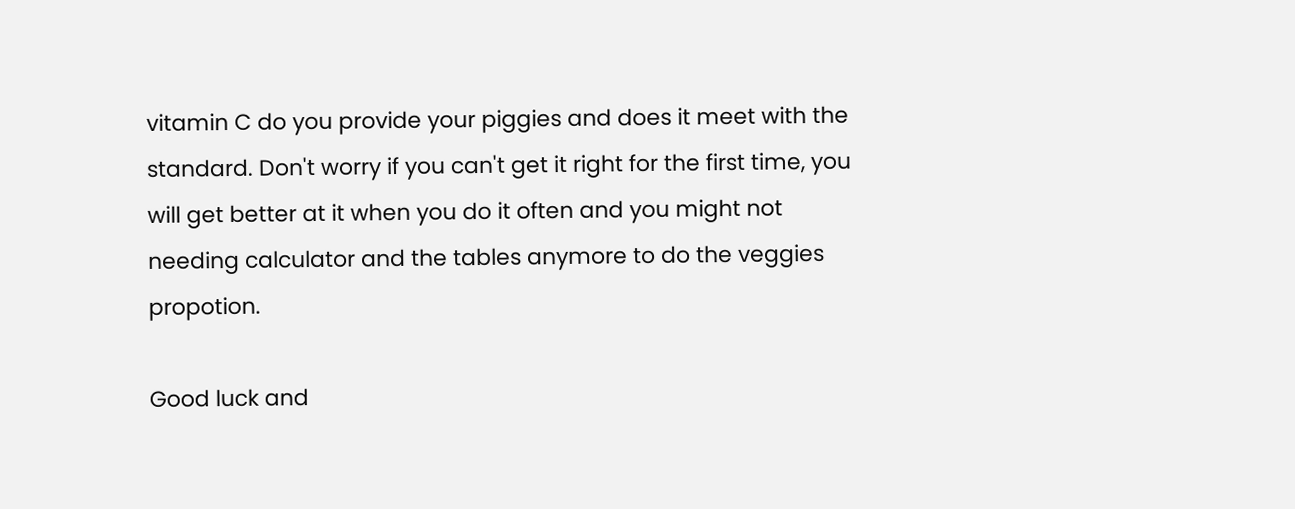vitamin C do you provide your piggies and does it meet with the standard. Don't worry if you can't get it right for the first time, you will get better at it when you do it often and you might not needing calculator and the tables anymore to do the veggies propotion.

Good luck and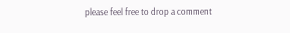please feel free to drop a comment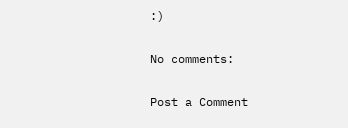:)

No comments:

Post a Comment